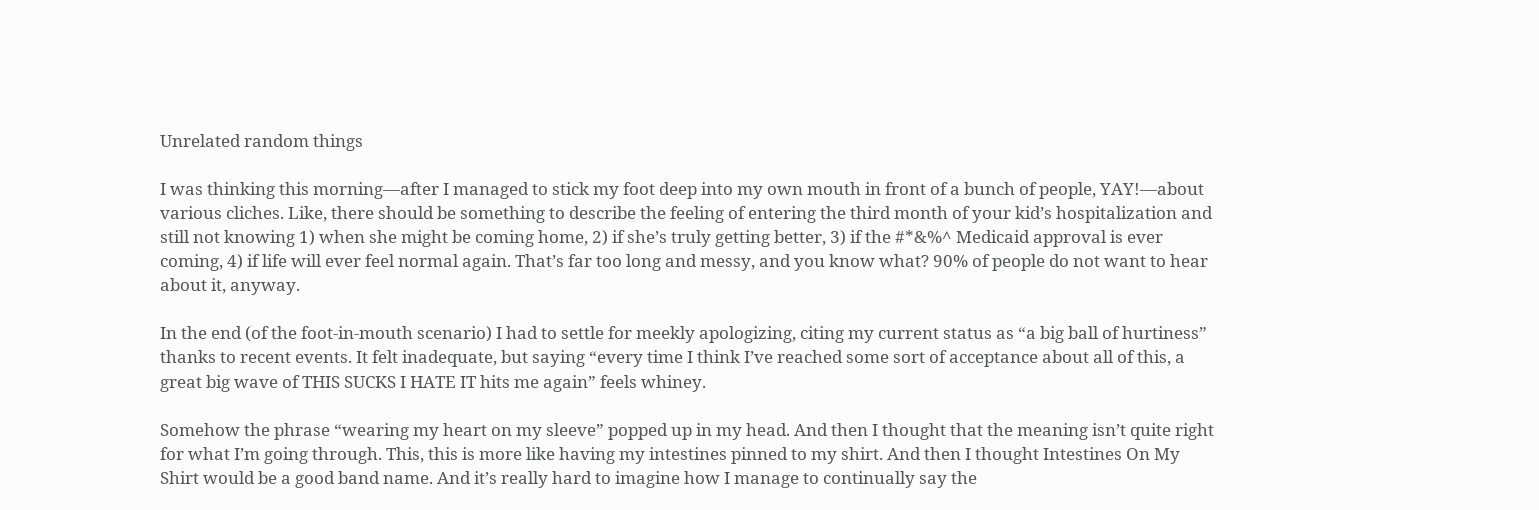Unrelated random things

I was thinking this morning—after I managed to stick my foot deep into my own mouth in front of a bunch of people, YAY!—about various cliches. Like, there should be something to describe the feeling of entering the third month of your kid’s hospitalization and still not knowing 1) when she might be coming home, 2) if she’s truly getting better, 3) if the #*&%^ Medicaid approval is ever coming, 4) if life will ever feel normal again. That’s far too long and messy, and you know what? 90% of people do not want to hear about it, anyway.

In the end (of the foot-in-mouth scenario) I had to settle for meekly apologizing, citing my current status as “a big ball of hurtiness” thanks to recent events. It felt inadequate, but saying “every time I think I’ve reached some sort of acceptance about all of this, a great big wave of THIS SUCKS I HATE IT hits me again” feels whiney.

Somehow the phrase “wearing my heart on my sleeve” popped up in my head. And then I thought that the meaning isn’t quite right for what I’m going through. This, this is more like having my intestines pinned to my shirt. And then I thought Intestines On My Shirt would be a good band name. And it’s really hard to imagine how I manage to continually say the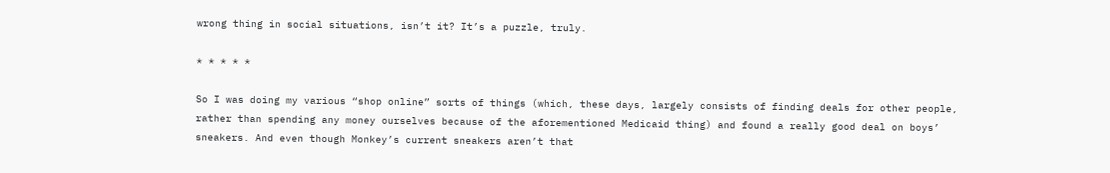wrong thing in social situations, isn’t it? It’s a puzzle, truly.

* * * * *

So I was doing my various “shop online” sorts of things (which, these days, largely consists of finding deals for other people, rather than spending any money ourselves because of the aforementioned Medicaid thing) and found a really good deal on boys’ sneakers. And even though Monkey’s current sneakers aren’t that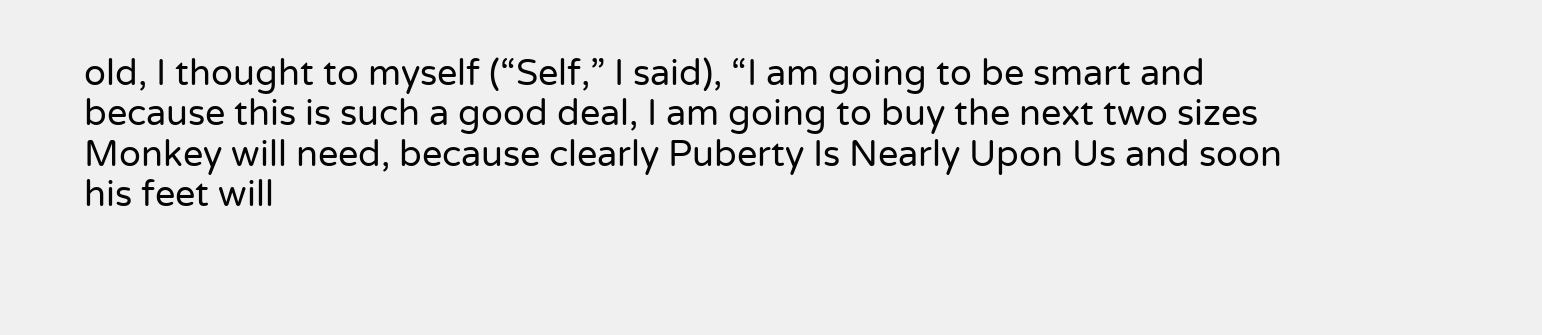old, I thought to myself (“Self,” I said), “I am going to be smart and because this is such a good deal, I am going to buy the next two sizes Monkey will need, because clearly Puberty Is Nearly Upon Us and soon his feet will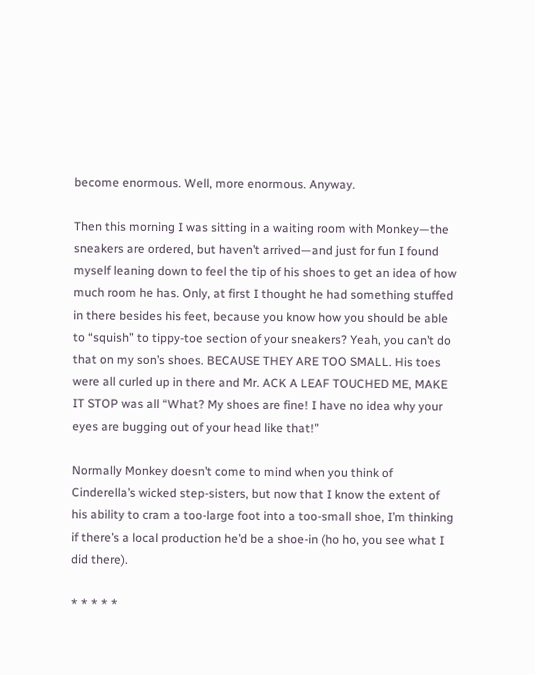become enormous. Well, more enormous. Anyway.

Then this morning I was sitting in a waiting room with Monkey—the sneakers are ordered, but haven’t arrived—and just for fun I found myself leaning down to feel the tip of his shoes to get an idea of how much room he has. Only, at first I thought he had something stuffed in there besides his feet, because you know how you should be able to “squish” to tippy-toe section of your sneakers? Yeah, you can’t do that on my son’s shoes. BECAUSE THEY ARE TOO SMALL. His toes were all curled up in there and Mr. ACK A LEAF TOUCHED ME, MAKE IT STOP was all “What? My shoes are fine! I have no idea why your eyes are bugging out of your head like that!”

Normally Monkey doesn’t come to mind when you think of Cinderella’s wicked step-sisters, but now that I know the extent of his ability to cram a too-large foot into a too-small shoe, I’m thinking if there’s a local production he’d be a shoe-in (ho ho, you see what I did there).

* * * * *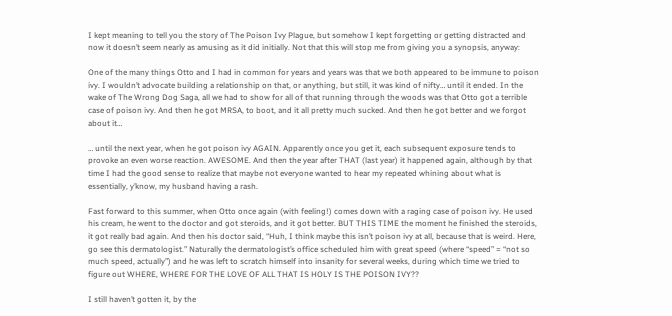I kept meaning to tell you the story of The Poison Ivy Plague, but somehow I kept forgetting or getting distracted and now it doesn’t seem nearly as amusing as it did initially. Not that this will stop me from giving you a synopsis, anyway:

One of the many things Otto and I had in common for years and years was that we both appeared to be immune to poison ivy. I wouldn’t advocate building a relationship on that, or anything, but still, it was kind of nifty… until it ended. In the wake of The Wrong Dog Saga, all we had to show for all of that running through the woods was that Otto got a terrible case of poison ivy. And then he got MRSA, to boot, and it all pretty much sucked. And then he got better and we forgot about it…

… until the next year, when he got poison ivy AGAIN. Apparently once you get it, each subsequent exposure tends to provoke an even worse reaction. AWESOME. And then the year after THAT (last year) it happened again, although by that time I had the good sense to realize that maybe not everyone wanted to hear my repeated whining about what is essentially, y’know, my husband having a rash.

Fast forward to this summer, when Otto once again (with feeling!) comes down with a raging case of poison ivy. He used his cream, he went to the doctor and got steroids, and it got better. BUT THIS TIME the moment he finished the steroids, it got really bad again. And then his doctor said, “Huh, I think maybe this isn’t poison ivy at all, because that is weird. Here, go see this dermatologist.” Naturally the dermatologist’s office scheduled him with great speed (where “speed” = “not so much speed, actually”) and he was left to scratch himself into insanity for several weeks, during which time we tried to figure out WHERE, WHERE FOR THE LOVE OF ALL THAT IS HOLY IS THE POISON IVY??

I still haven’t gotten it, by the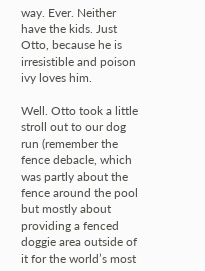way. Ever. Neither have the kids. Just Otto, because he is irresistible and poison ivy loves him.

Well. Otto took a little stroll out to our dog run (remember the fence debacle, which was partly about the fence around the pool but mostly about providing a fenced doggie area outside of it for the world’s most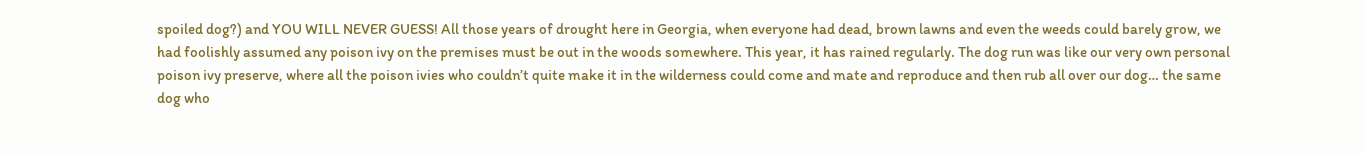spoiled dog?) and YOU WILL NEVER GUESS! All those years of drought here in Georgia, when everyone had dead, brown lawns and even the weeds could barely grow, we had foolishly assumed any poison ivy on the premises must be out in the woods somewhere. This year, it has rained regularly. The dog run was like our very own personal poison ivy preserve, where all the poison ivies who couldn’t quite make it in the wilderness could come and mate and reproduce and then rub all over our dog… the same dog who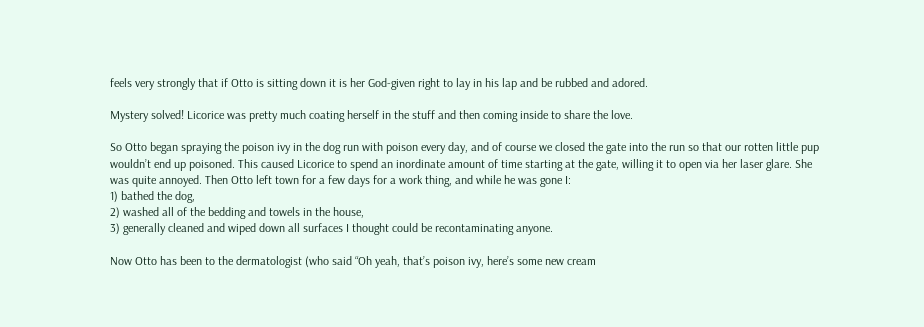feels very strongly that if Otto is sitting down it is her God-given right to lay in his lap and be rubbed and adored.

Mystery solved! Licorice was pretty much coating herself in the stuff and then coming inside to share the love.

So Otto began spraying the poison ivy in the dog run with poison every day, and of course we closed the gate into the run so that our rotten little pup wouldn’t end up poisoned. This caused Licorice to spend an inordinate amount of time starting at the gate, willing it to open via her laser glare. She was quite annoyed. Then Otto left town for a few days for a work thing, and while he was gone I:
1) bathed the dog,
2) washed all of the bedding and towels in the house,
3) generally cleaned and wiped down all surfaces I thought could be recontaminating anyone.

Now Otto has been to the dermatologist (who said “Oh yeah, that’s poison ivy, here’s some new cream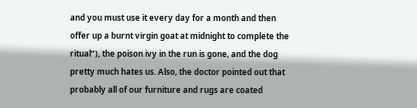and you must use it every day for a month and then offer up a burnt virgin goat at midnight to complete the ritual”), the poison ivy in the run is gone, and the dog pretty much hates us. Also, the doctor pointed out that probably all of our furniture and rugs are coated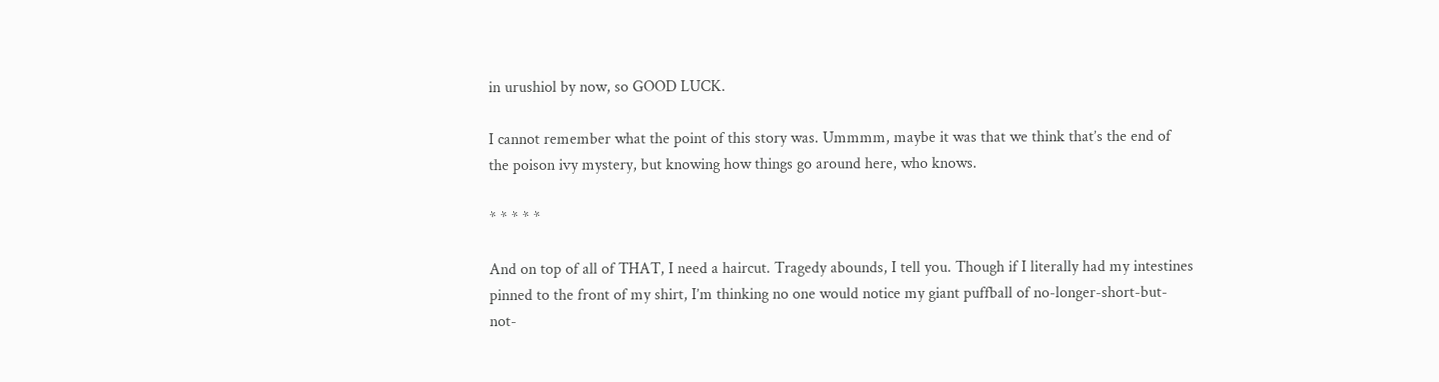in urushiol by now, so GOOD LUCK.

I cannot remember what the point of this story was. Ummmm, maybe it was that we think that’s the end of the poison ivy mystery, but knowing how things go around here, who knows.

* * * * *

And on top of all of THAT, I need a haircut. Tragedy abounds, I tell you. Though if I literally had my intestines pinned to the front of my shirt, I’m thinking no one would notice my giant puffball of no-longer-short-but-not-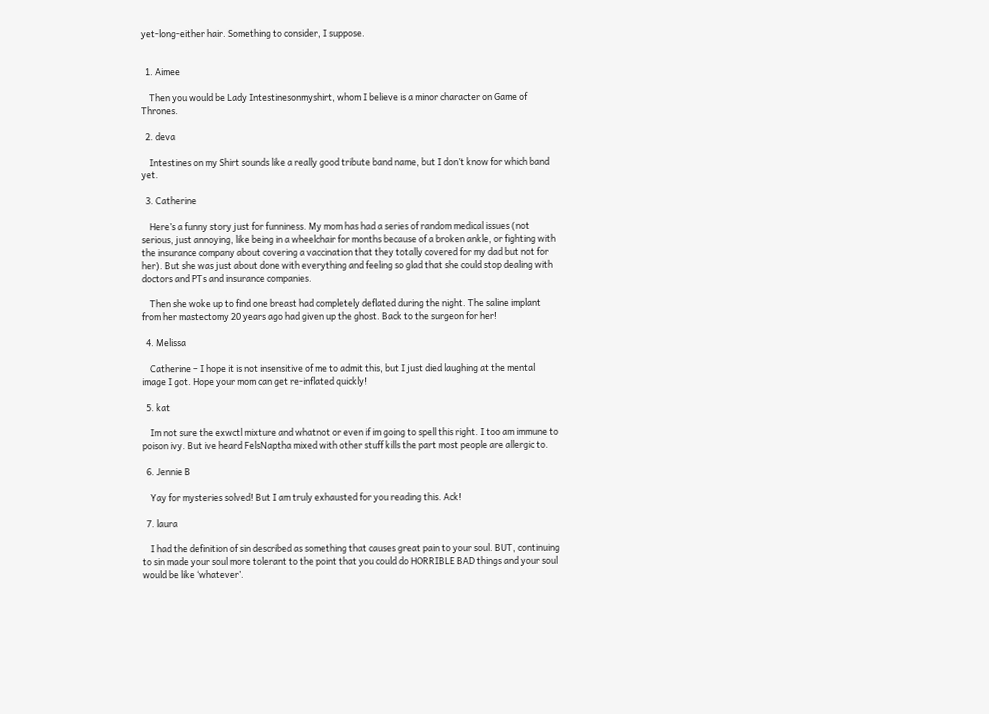yet-long-either hair. Something to consider, I suppose.


  1. Aimee

    Then you would be Lady Intestinesonmyshirt, whom I believe is a minor character on Game of Thrones.

  2. deva

    Intestines on my Shirt sounds like a really good tribute band name, but I don’t know for which band yet.

  3. Catherine

    Here’s a funny story just for funniness. My mom has had a series of random medical issues (not serious, just annoying, like being in a wheelchair for months because of a broken ankle, or fighting with the insurance company about covering a vaccination that they totally covered for my dad but not for her). But she was just about done with everything and feeling so glad that she could stop dealing with doctors and PTs and insurance companies.

    Then she woke up to find one breast had completely deflated during the night. The saline implant from her mastectomy 20 years ago had given up the ghost. Back to the surgeon for her!

  4. Melissa

    Catherine – I hope it is not insensitive of me to admit this, but I just died laughing at the mental image I got. Hope your mom can get re-inflated quickly!

  5. kat

    Im not sure the exwctl mixture and whatnot or even if im going to spell this right. I too am immune to poison ivy. But ive heard FelsNaptha mixed with other stuff kills the part most people are allergic to.

  6. Jennie B

    Yay for mysteries solved! But I am truly exhausted for you reading this. Ack!

  7. laura

    I had the definition of sin described as something that causes great pain to your soul. BUT, continuing to sin made your soul more tolerant to the point that you could do HORRIBLE BAD things and your soul would be like ‘whatever’.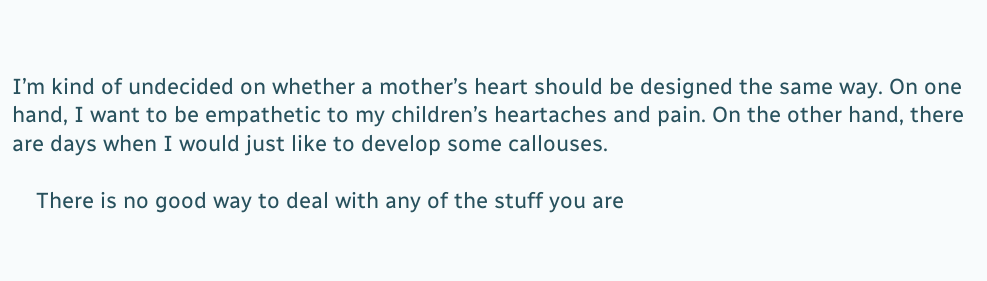I’m kind of undecided on whether a mother’s heart should be designed the same way. On one hand, I want to be empathetic to my children’s heartaches and pain. On the other hand, there are days when I would just like to develop some callouses.

    There is no good way to deal with any of the stuff you are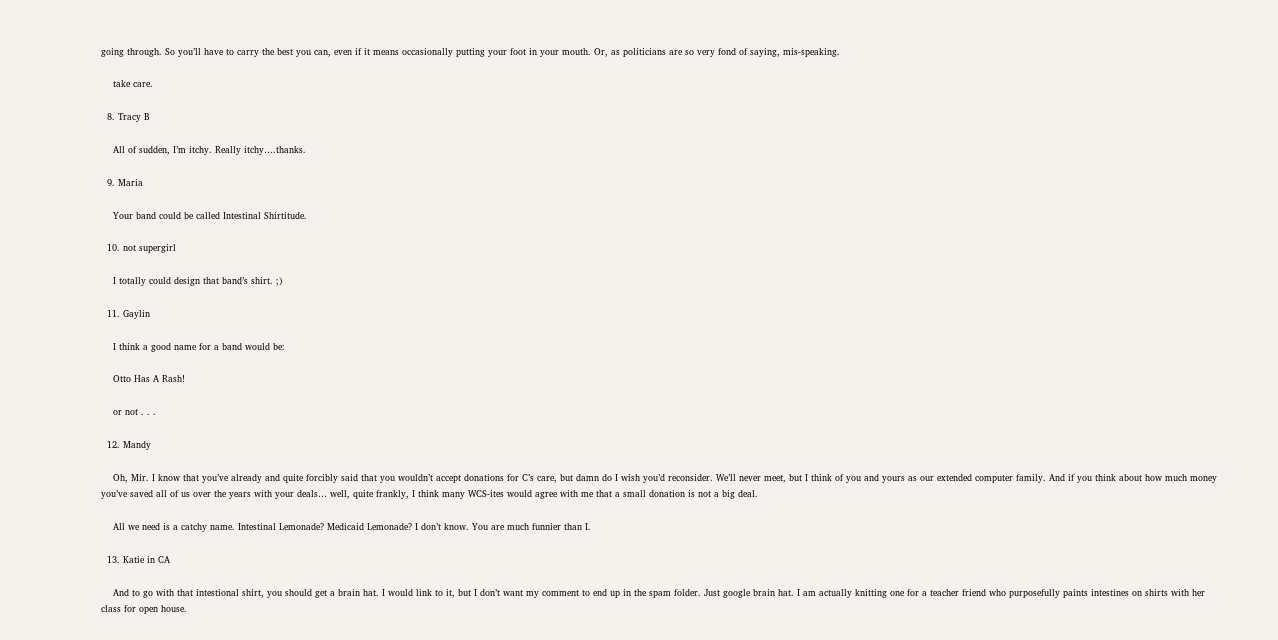going through. So you’ll have to carry the best you can, even if it means occasionally putting your foot in your mouth. Or, as politicians are so very fond of saying, mis-speaking.

    take care.

  8. Tracy B

    All of sudden, I’m itchy. Really itchy….thanks.

  9. Maria

    Your band could be called Intestinal Shirtitude.

  10. not supergirl

    I totally could design that band’s shirt. ;)

  11. Gaylin

    I think a good name for a band would be:

    Otto Has A Rash!

    or not . . .

  12. Mandy

    Oh, Mir. I know that you’ve already and quite forcibly said that you wouldn’t accept donations for C’s care, but damn do I wish you’d reconsider. We’ll never meet, but I think of you and yours as our extended computer family. And if you think about how much money you’ve saved all of us over the years with your deals… well, quite frankly, I think many WCS-ites would agree with me that a small donation is not a big deal.

    All we need is a catchy name. Intestinal Lemonade? Medicaid Lemonade? I don’t know. You are much funnier than I.

  13. Katie in CA

    And to go with that intestional shirt, you should get a brain hat. I would link to it, but I don’t want my comment to end up in the spam folder. Just google brain hat. I am actually knitting one for a teacher friend who purposefully paints intestines on shirts with her class for open house.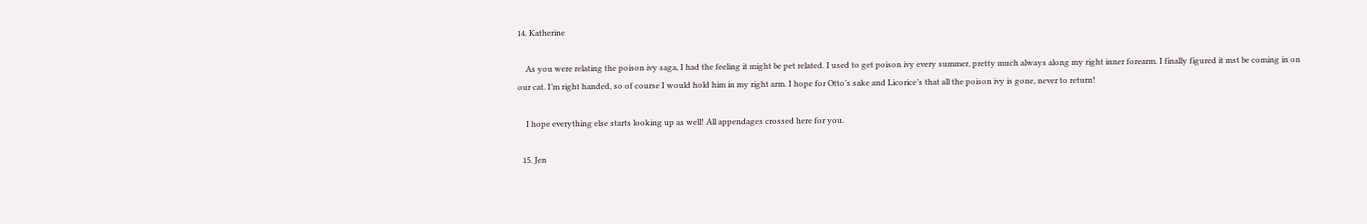14. Katherine

    As you were relating the poison ivy saga, I had the feeling it might be pet related. I used to get poison ivy every summer, pretty much always along my right inner forearm. I finally figured it mst be coming in on our cat. I’m right handed, so of course I would hold him in my right arm. I hope for Otto’s sake and Licorice’s that all the poison ivy is gone, never to return!

    I hope everything else starts looking up as well! All appendages crossed here for you.

  15. Jen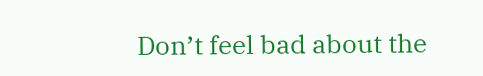Don’t feel bad about the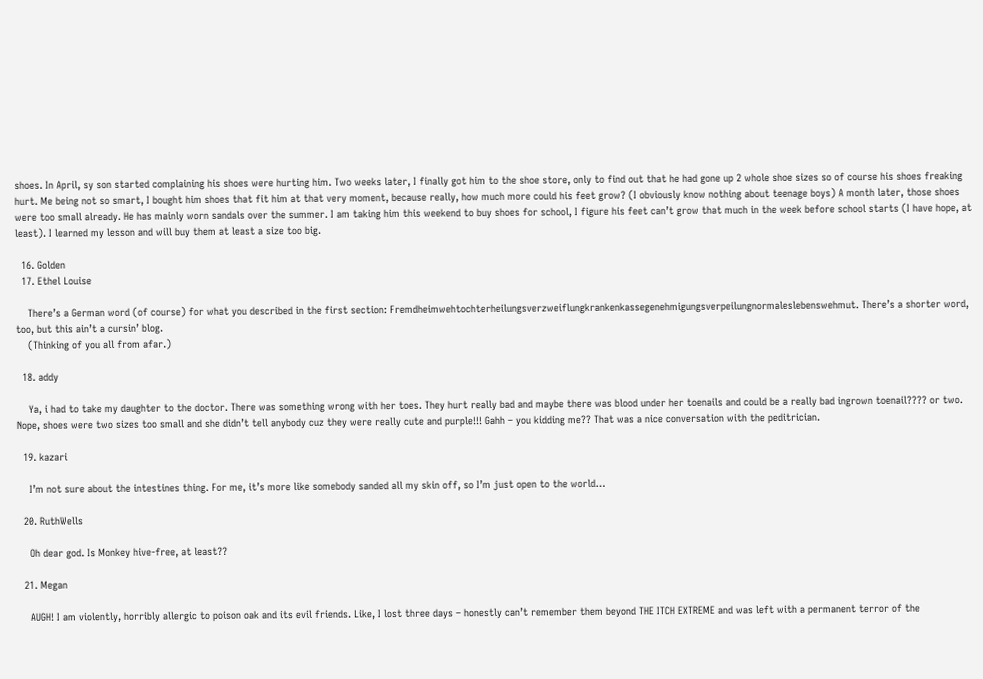shoes. In April, sy son started complaining his shoes were hurting him. Two weeks later, I finally got him to the shoe store, only to find out that he had gone up 2 whole shoe sizes so of course his shoes freaking hurt. Me being not so smart, I bought him shoes that fit him at that very moment, because really, how much more could his feet grow? (I obviously know nothing about teenage boys) A month later, those shoes were too small already. He has mainly worn sandals over the summer. I am taking him this weekend to buy shoes for school, I figure his feet can’t grow that much in the week before school starts (I have hope, at least). I learned my lesson and will buy them at least a size too big.

  16. Golden
  17. Ethel Louise

    There’s a German word (of course) for what you described in the first section: Fremdheimwehtochterheilungsverzweiflungkrankenkassegenehmigungsverpeilungnormaleslebenswehmut. There’s a shorter word, too, but this ain’t a cursin’ blog.
    (Thinking of you all from afar.)

  18. addy

    Ya, i had to take my daughter to the doctor. There was something wrong with her toes. They hurt really bad and maybe there was blood under her toenails and could be a really bad ingrown toenail???? or two. Nope, shoes were two sizes too small and she didn’t tell anybody cuz they were really cute and purple!!! Gahh – you kidding me?? That was a nice conversation with the peditrician.

  19. kazari

    I’m not sure about the intestines thing. For me, it’s more like somebody sanded all my skin off, so I’m just open to the world…

  20. RuthWells

    Oh dear god. Is Monkey hive-free, at least??

  21. Megan

    AUGH! I am violently, horribly allergic to poison oak and its evil friends. Like, I lost three days – honestly can’t remember them beyond THE ITCH EXTREME and was left with a permanent terror of the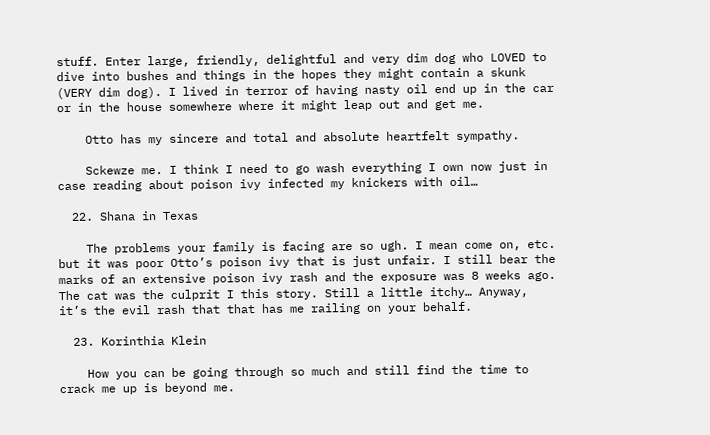stuff. Enter large, friendly, delightful and very dim dog who LOVED to dive into bushes and things in the hopes they might contain a skunk (VERY dim dog). I lived in terror of having nasty oil end up in the car or in the house somewhere where it might leap out and get me.

    Otto has my sincere and total and absolute heartfelt sympathy.

    Sckewze me. I think I need to go wash everything I own now just in case reading about poison ivy infected my knickers with oil…

  22. Shana in Texas

    The problems your family is facing are so ugh. I mean come on, etc. but it was poor Otto’s poison ivy that is just unfair. I still bear the marks of an extensive poison ivy rash and the exposure was 8 weeks ago. The cat was the culprit I this story. Still a little itchy… Anyway, it’s the evil rash that that has me railing on your behalf.

  23. Korinthia Klein

    How you can be going through so much and still find the time to crack me up is beyond me.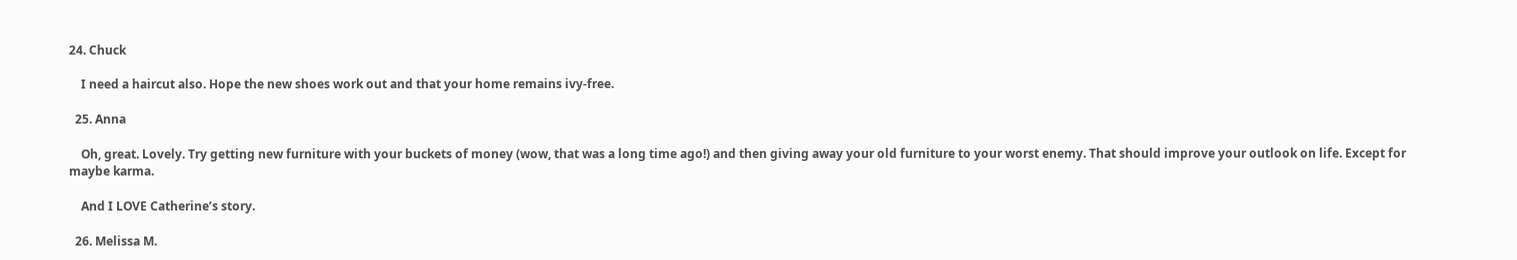24. Chuck

    I need a haircut also. Hope the new shoes work out and that your home remains ivy-free.

  25. Anna

    Oh, great. Lovely. Try getting new furniture with your buckets of money (wow, that was a long time ago!) and then giving away your old furniture to your worst enemy. That should improve your outlook on life. Except for maybe karma.

    And I LOVE Catherine’s story.

  26. Melissa M.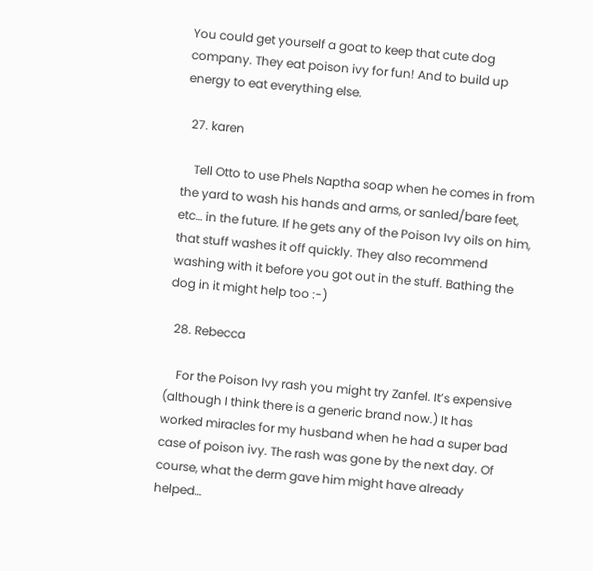You could get yourself a goat to keep that cute dog company. They eat poison ivy for fun! And to build up energy to eat everything else.

  27. karen

    Tell Otto to use Phels Naptha soap when he comes in from the yard to wash his hands and arms, or sanled/bare feet, etc… in the future. If he gets any of the Poison Ivy oils on him, that stuff washes it off quickly. They also recommend washing with it before you got out in the stuff. Bathing the dog in it might help too :-)

  28. Rebecca

    For the Poison Ivy rash you might try Zanfel. It’s expensive (although I think there is a generic brand now.) It has worked miracles for my husband when he had a super bad case of poison ivy. The rash was gone by the next day. Of course, what the derm gave him might have already helped…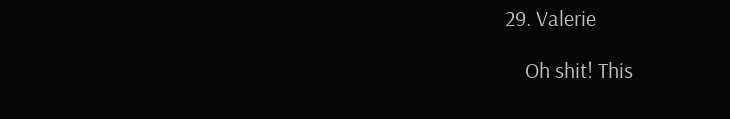29. Valerie

    Oh shit! This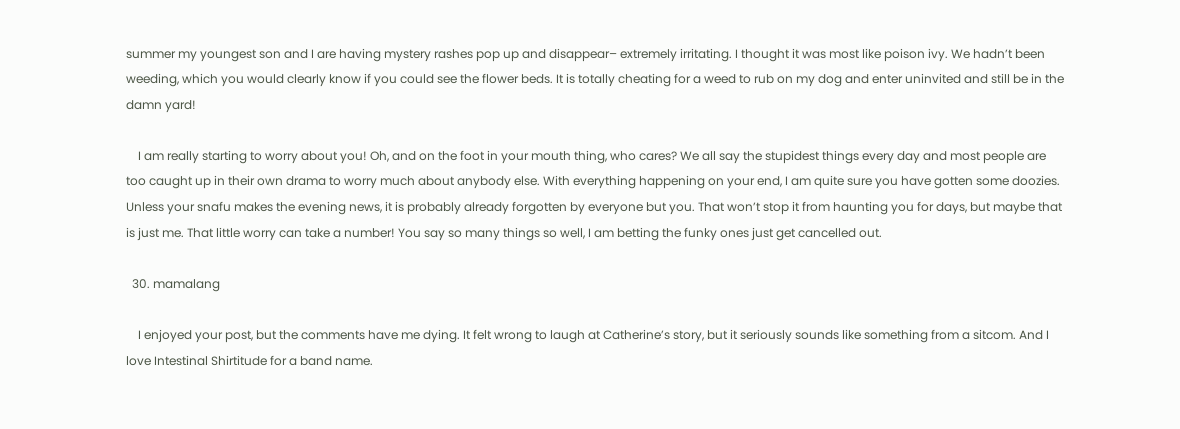summer my youngest son and I are having mystery rashes pop up and disappear– extremely irritating. I thought it was most like poison ivy. We hadn’t been weeding, which you would clearly know if you could see the flower beds. It is totally cheating for a weed to rub on my dog and enter uninvited and still be in the damn yard!

    I am really starting to worry about you! Oh, and on the foot in your mouth thing, who cares? We all say the stupidest things every day and most people are too caught up in their own drama to worry much about anybody else. With everything happening on your end, I am quite sure you have gotten some doozies. Unless your snafu makes the evening news, it is probably already forgotten by everyone but you. That won’t stop it from haunting you for days, but maybe that is just me. That little worry can take a number! You say so many things so well, I am betting the funky ones just get cancelled out.

  30. mamalang

    I enjoyed your post, but the comments have me dying. It felt wrong to laugh at Catherine’s story, but it seriously sounds like something from a sitcom. And I love Intestinal Shirtitude for a band name.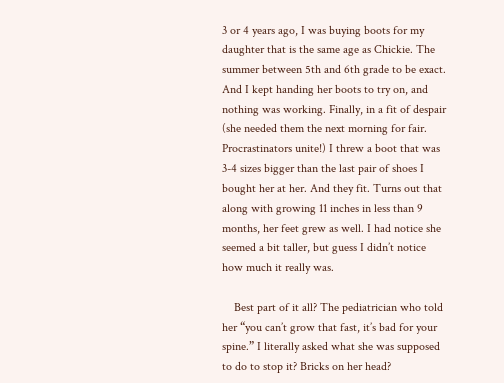3 or 4 years ago, I was buying boots for my daughter that is the same age as Chickie. The summer between 5th and 6th grade to be exact. And I kept handing her boots to try on, and nothing was working. Finally, in a fit of despair (she needed them the next morning for fair. Procrastinators unite!) I threw a boot that was 3-4 sizes bigger than the last pair of shoes I bought her at her. And they fit. Turns out that along with growing 11 inches in less than 9 months, her feet grew as well. I had notice she seemed a bit taller, but guess I didn’t notice how much it really was.

    Best part of it all? The pediatrician who told her “you can’t grow that fast, it’s bad for your spine.” I literally asked what she was supposed to do to stop it? Bricks on her head?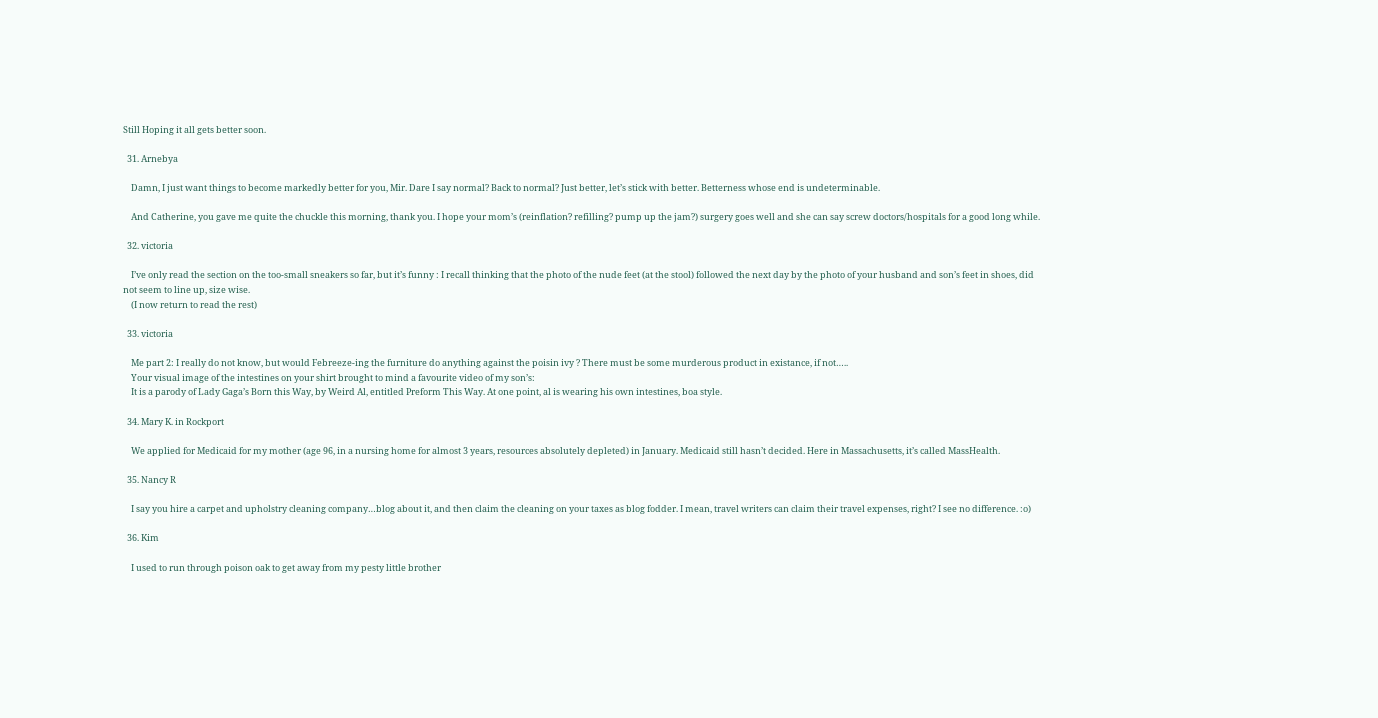Still Hoping it all gets better soon.

  31. Arnebya

    Damn, I just want things to become markedly better for you, Mir. Dare I say normal? Back to normal? Just better, let’s stick with better. Betterness whose end is undeterminable.

    And Catherine, you gave me quite the chuckle this morning, thank you. I hope your mom’s (reinflation? refilling? pump up the jam?) surgery goes well and she can say screw doctors/hospitals for a good long while.

  32. victoria

    I’ve only read the section on the too-small sneakers so far, but it’s funny : I recall thinking that the photo of the nude feet (at the stool) followed the next day by the photo of your husband and son’s feet in shoes, did not seem to line up, size wise.
    (I now return to read the rest)

  33. victoria

    Me part 2: I really do not know, but would Febreeze-ing the furniture do anything against the poisin ivy ? There must be some murderous product in existance, if not…..
    Your visual image of the intestines on your shirt brought to mind a favourite video of my son’s:
    It is a parody of Lady Gaga’s Born this Way, by Weird Al, entitled Preform This Way. At one point, al is wearing his own intestines, boa style.

  34. Mary K. in Rockport

    We applied for Medicaid for my mother (age 96, in a nursing home for almost 3 years, resources absolutely depleted) in January. Medicaid still hasn’t decided. Here in Massachusetts, it’s called MassHealth.

  35. Nancy R

    I say you hire a carpet and upholstry cleaning company…blog about it, and then claim the cleaning on your taxes as blog fodder. I mean, travel writers can claim their travel expenses, right? I see no difference. :o)

  36. Kim

    I used to run through poison oak to get away from my pesty little brother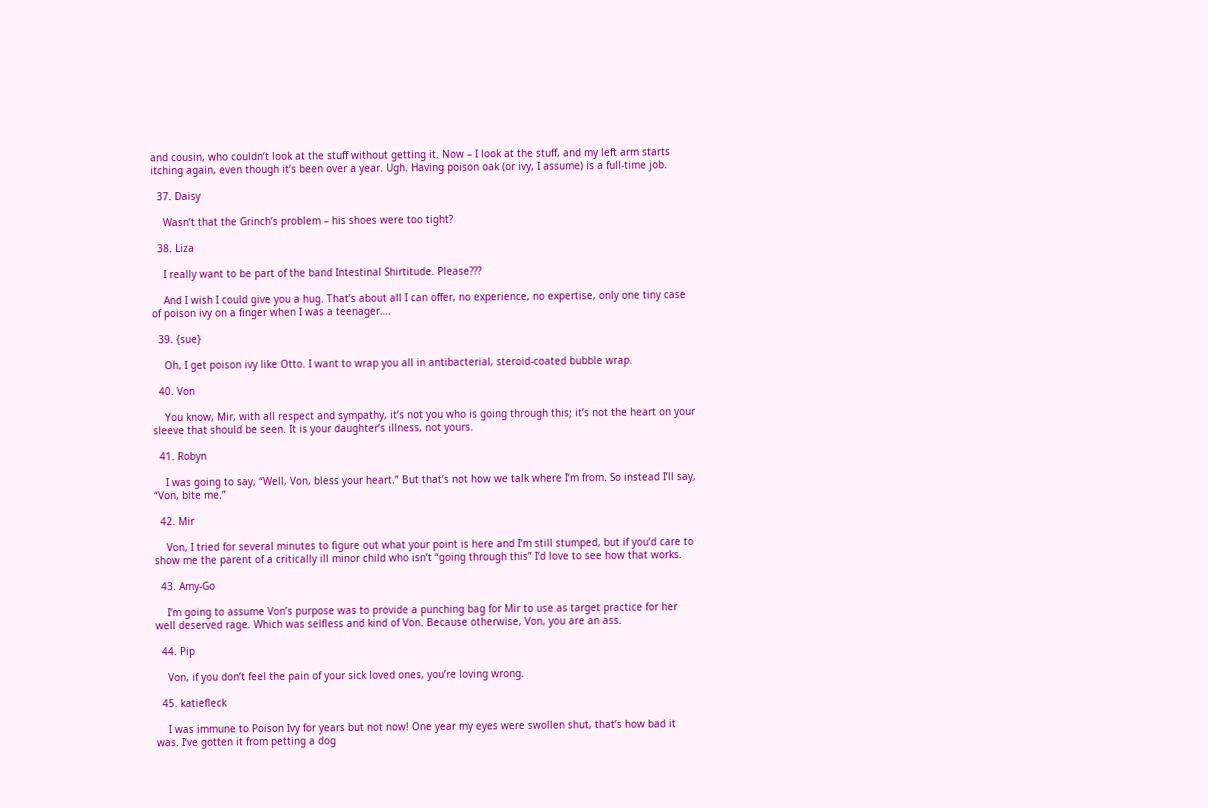and cousin, who couldn’t look at the stuff without getting it. Now – I look at the stuff, and my left arm starts itching again, even though it’s been over a year. Ugh. Having poison oak (or ivy, I assume) is a full-time job.

  37. Daisy

    Wasn’t that the Grinch’s problem – his shoes were too tight?

  38. Liza

    I really want to be part of the band Intestinal Shirtitude. Please???

    And I wish I could give you a hug. That’s about all I can offer, no experience, no expertise, only one tiny case of poison ivy on a finger when I was a teenager….

  39. {sue}

    Oh, I get poison ivy like Otto. I want to wrap you all in antibacterial, steroid-coated bubble wrap.

  40. Von

    You know, Mir, with all respect and sympathy, it’s not you who is going through this; it’s not the heart on your sleeve that should be seen. It is your daughter’s illness, not yours.

  41. Robyn

    I was going to say, “Well, Von, bless your heart.” But that’s not how we talk where I’m from. So instead I’ll say, “Von, bite me.”

  42. Mir

    Von, I tried for several minutes to figure out what your point is here and I’m still stumped, but if you’d care to show me the parent of a critically ill minor child who isn’t “going through this” I’d love to see how that works.

  43. Amy-Go

    I’m going to assume Von’s purpose was to provide a punching bag for Mir to use as target practice for her well deserved rage. Which was selfless and kind of Von. Because otherwise, Von, you are an ass.

  44. Pip

    Von, if you don’t feel the pain of your sick loved ones, you’re loving wrong.

  45. katiefleck

    I was immune to Poison Ivy for years but not now! One year my eyes were swollen shut, that’s how bad it was. I’ve gotten it from petting a dog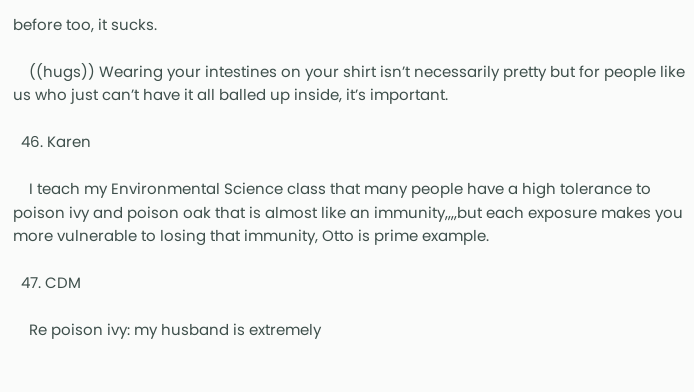before too, it sucks.

    ((hugs)) Wearing your intestines on your shirt isn’t necessarily pretty but for people like us who just can’t have it all balled up inside, it’s important.

  46. Karen

    I teach my Environmental Science class that many people have a high tolerance to poison ivy and poison oak that is almost like an immunity,,,,but each exposure makes you more vulnerable to losing that immunity, Otto is prime example.

  47. CDM

    Re poison ivy: my husband is extremely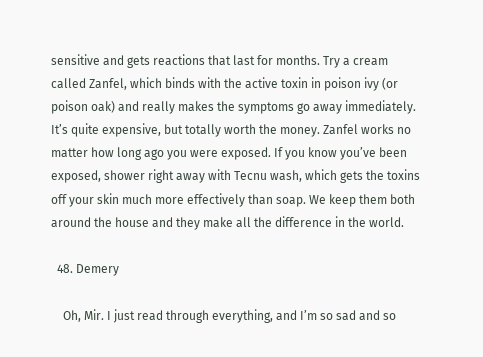sensitive and gets reactions that last for months. Try a cream called Zanfel, which binds with the active toxin in poison ivy (or poison oak) and really makes the symptoms go away immediately. It’s quite expensive, but totally worth the money. Zanfel works no matter how long ago you were exposed. If you know you’ve been exposed, shower right away with Tecnu wash, which gets the toxins off your skin much more effectively than soap. We keep them both around the house and they make all the difference in the world.

  48. Demery

    Oh, Mir. I just read through everything, and I’m so sad and so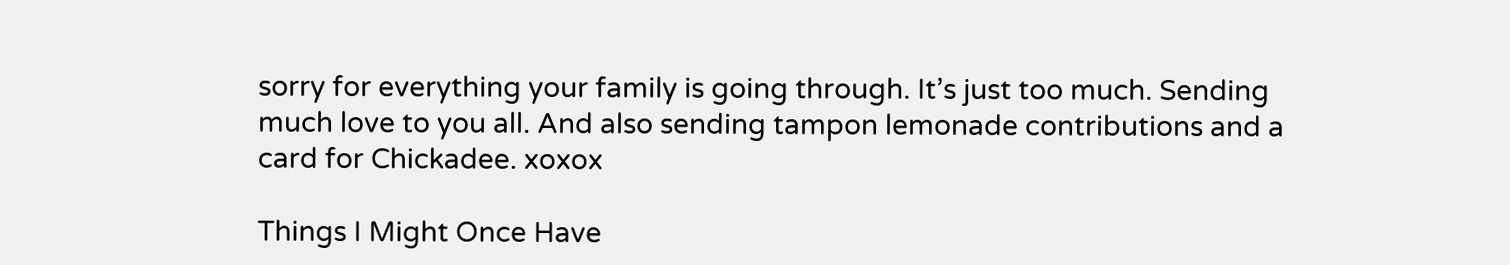sorry for everything your family is going through. It’s just too much. Sending much love to you all. And also sending tampon lemonade contributions and a card for Chickadee. xoxox

Things I Might Once Have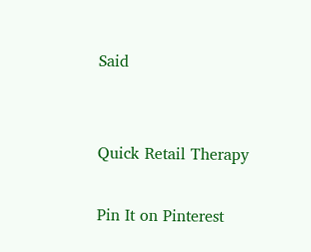Said


Quick Retail Therapy

Pin It on Pinterest